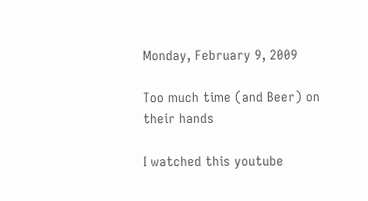Monday, February 9, 2009

Too much time (and Beer) on their hands

I watched this youtube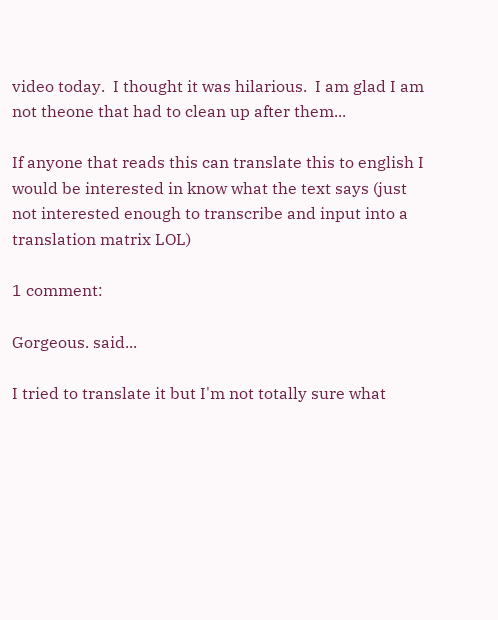video today.  I thought it was hilarious.  I am glad I am not theone that had to clean up after them...

If anyone that reads this can translate this to english I would be interested in know what the text says (just not interested enough to transcribe and input into a translation matrix LOL)

1 comment:

Gorgeous. said...

I tried to translate it but I'm not totally sure what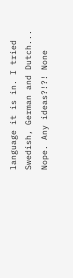language it is in. I tried Swedish, German and Dutch... Nope. Any ideas?!?! None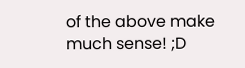of the above make much sense! ;D